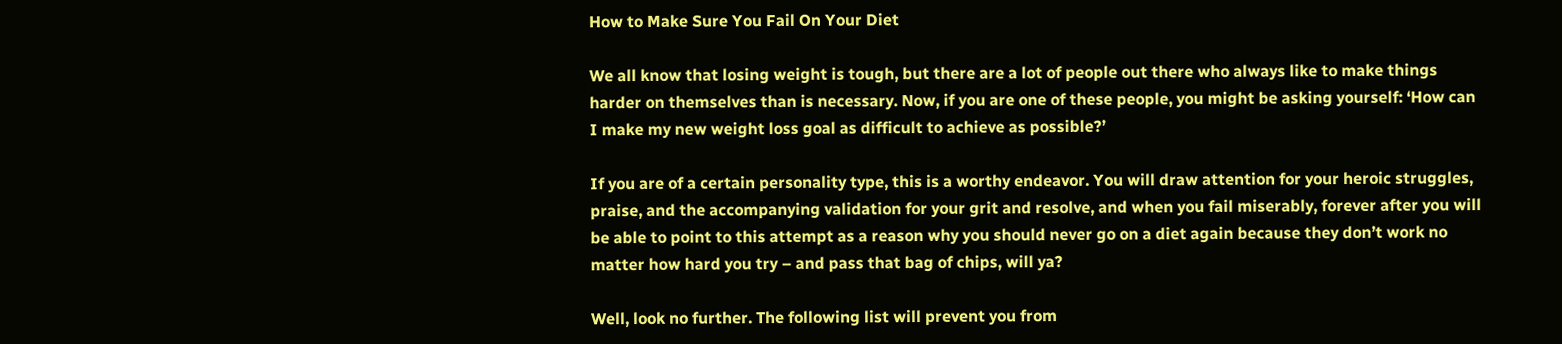How to Make Sure You Fail On Your Diet

We all know that losing weight is tough, but there are a lot of people out there who always like to make things harder on themselves than is necessary. Now, if you are one of these people, you might be asking yourself: ‘How can I make my new weight loss goal as difficult to achieve as possible?’

If you are of a certain personality type, this is a worthy endeavor. You will draw attention for your heroic struggles, praise, and the accompanying validation for your grit and resolve, and when you fail miserably, forever after you will be able to point to this attempt as a reason why you should never go on a diet again because they don’t work no matter how hard you try – and pass that bag of chips, will ya?

Well, look no further. The following list will prevent you from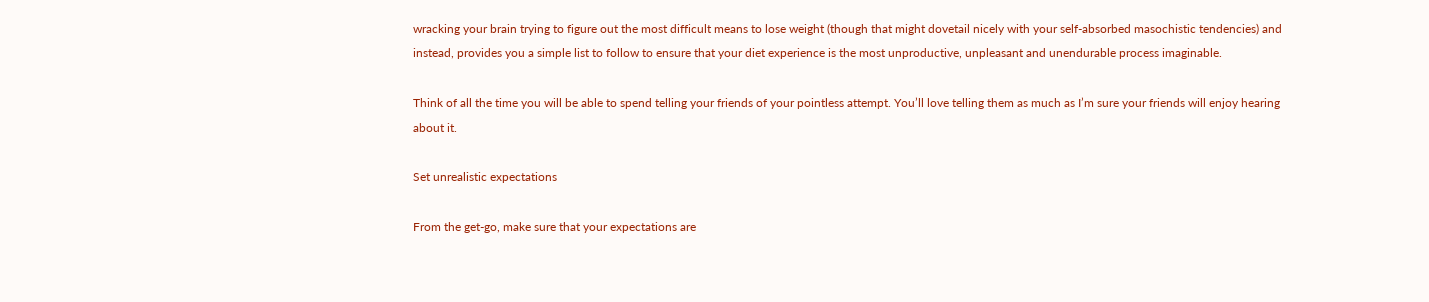wracking your brain trying to figure out the most difficult means to lose weight (though that might dovetail nicely with your self-absorbed masochistic tendencies) and instead, provides you a simple list to follow to ensure that your diet experience is the most unproductive, unpleasant and unendurable process imaginable.

Think of all the time you will be able to spend telling your friends of your pointless attempt. You’ll love telling them as much as I’m sure your friends will enjoy hearing about it.

Set unrealistic expectations

From the get-go, make sure that your expectations are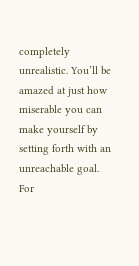completely unrealistic. You’ll be amazed at just how miserable you can make yourself by setting forth with an unreachable goal. For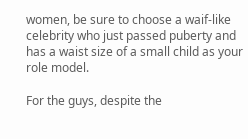women, be sure to choose a waif-like celebrity who just passed puberty and has a waist size of a small child as your role model.

For the guys, despite the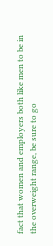fact that women and employers both like men to be in the overweight range, be sure to go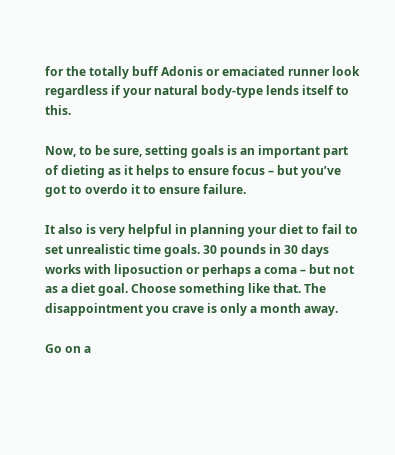for the totally buff Adonis or emaciated runner look regardless if your natural body-type lends itself to this.

Now, to be sure, setting goals is an important part of dieting as it helps to ensure focus – but you’ve got to overdo it to ensure failure.

It also is very helpful in planning your diet to fail to set unrealistic time goals. 30 pounds in 30 days works with liposuction or perhaps a coma – but not as a diet goal. Choose something like that. The disappointment you crave is only a month away.

Go on a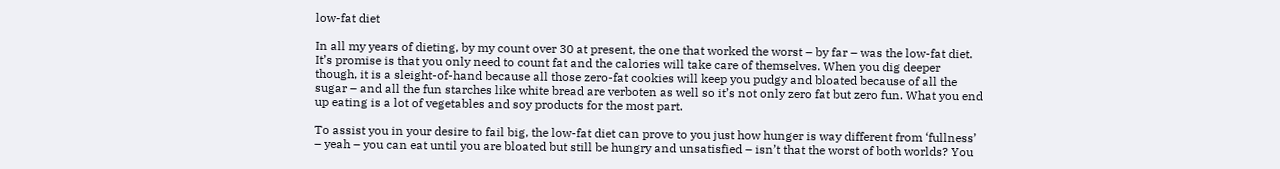low-fat diet

In all my years of dieting, by my count over 30 at present, the one that worked the worst – by far – was the low-fat diet. It’s promise is that you only need to count fat and the calories will take care of themselves. When you dig deeper though, it is a sleight-of-hand because all those zero-fat cookies will keep you pudgy and bloated because of all the sugar – and all the fun starches like white bread are verboten as well so it’s not only zero fat but zero fun. What you end up eating is a lot of vegetables and soy products for the most part.

To assist you in your desire to fail big, the low-fat diet can prove to you just how hunger is way different from ‘fullness’ – yeah – you can eat until you are bloated but still be hungry and unsatisfied – isn’t that the worst of both worlds? You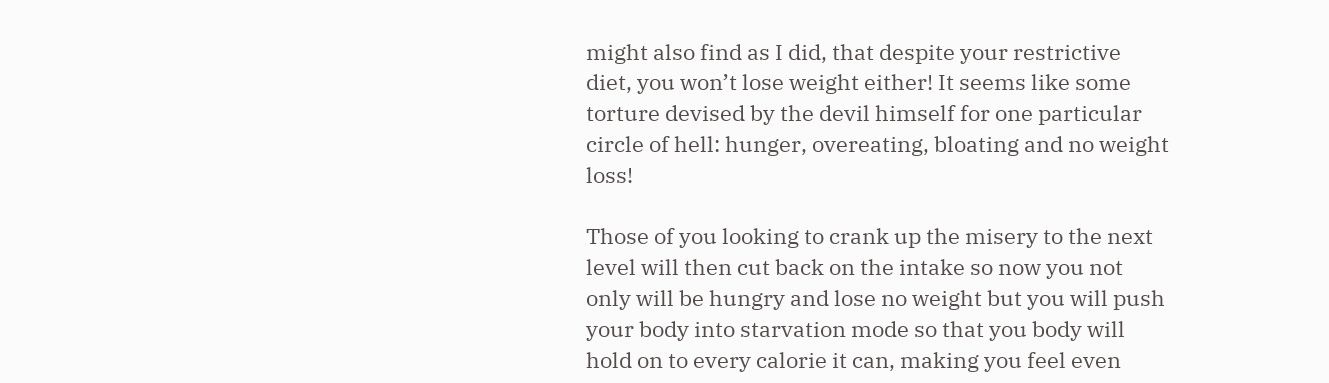might also find as I did, that despite your restrictive diet, you won’t lose weight either! It seems like some torture devised by the devil himself for one particular circle of hell: hunger, overeating, bloating and no weight loss!

Those of you looking to crank up the misery to the next level will then cut back on the intake so now you not only will be hungry and lose no weight but you will push your body into starvation mode so that you body will hold on to every calorie it can, making you feel even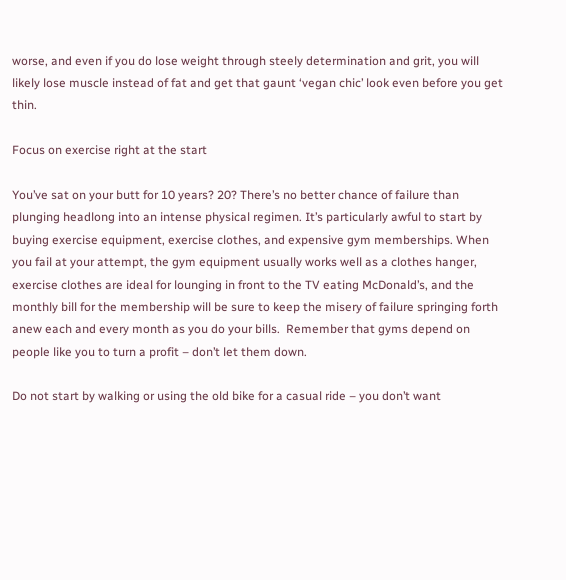worse, and even if you do lose weight through steely determination and grit, you will likely lose muscle instead of fat and get that gaunt ‘vegan chic’ look even before you get thin.

Focus on exercise right at the start

You’ve sat on your butt for 10 years? 20? There’s no better chance of failure than plunging headlong into an intense physical regimen. It’s particularly awful to start by buying exercise equipment, exercise clothes, and expensive gym memberships. When you fail at your attempt, the gym equipment usually works well as a clothes hanger, exercise clothes are ideal for lounging in front to the TV eating McDonald’s, and the monthly bill for the membership will be sure to keep the misery of failure springing forth anew each and every month as you do your bills.  Remember that gyms depend on people like you to turn a profit – don’t let them down.

Do not start by walking or using the old bike for a casual ride – you don’t want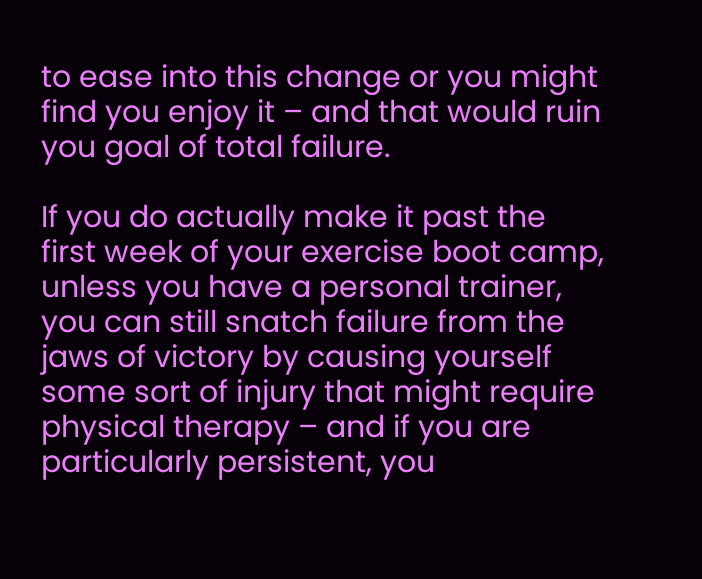to ease into this change or you might find you enjoy it – and that would ruin you goal of total failure.

If you do actually make it past the first week of your exercise boot camp, unless you have a personal trainer, you can still snatch failure from the jaws of victory by causing yourself some sort of injury that might require physical therapy – and if you are particularly persistent, you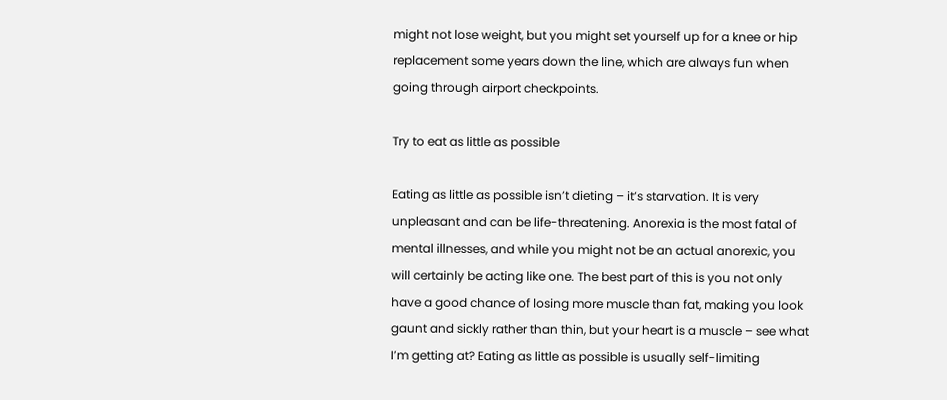might not lose weight, but you might set yourself up for a knee or hip replacement some years down the line, which are always fun when going through airport checkpoints.

Try to eat as little as possible

Eating as little as possible isn’t dieting – it’s starvation. It is very unpleasant and can be life-threatening. Anorexia is the most fatal of mental illnesses, and while you might not be an actual anorexic, you will certainly be acting like one. The best part of this is you not only have a good chance of losing more muscle than fat, making you look gaunt and sickly rather than thin, but your heart is a muscle – see what I’m getting at? Eating as little as possible is usually self-limiting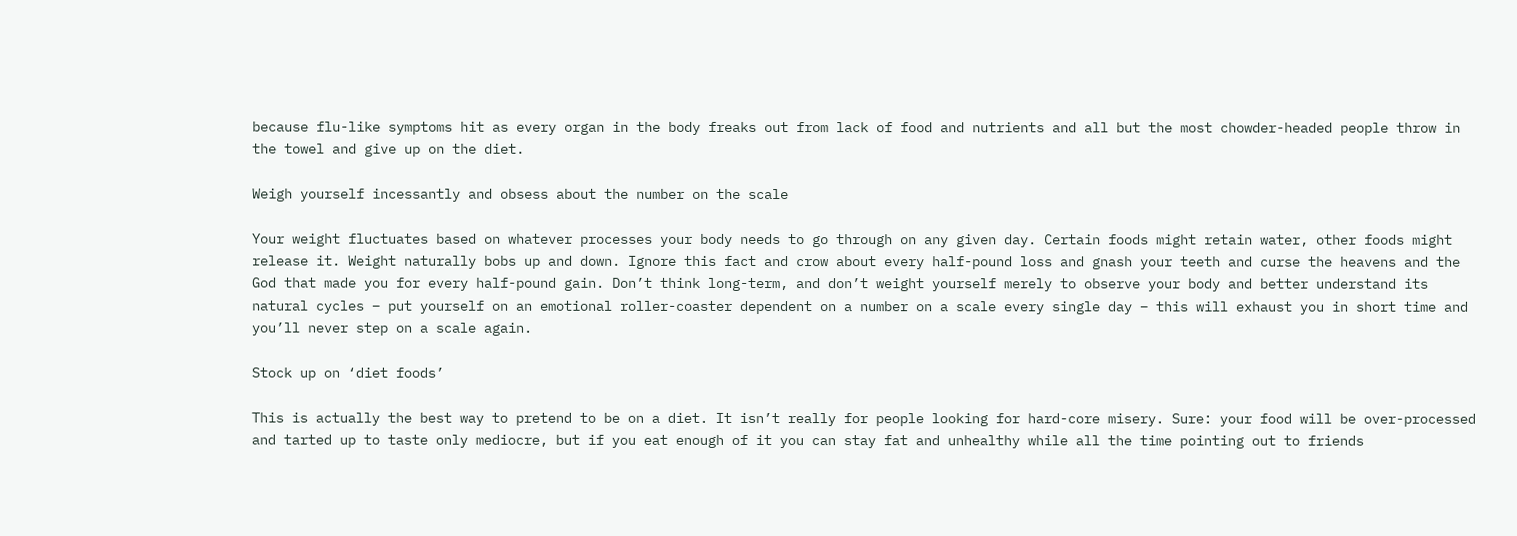because flu-like symptoms hit as every organ in the body freaks out from lack of food and nutrients and all but the most chowder-headed people throw in the towel and give up on the diet.

Weigh yourself incessantly and obsess about the number on the scale

Your weight fluctuates based on whatever processes your body needs to go through on any given day. Certain foods might retain water, other foods might release it. Weight naturally bobs up and down. Ignore this fact and crow about every half-pound loss and gnash your teeth and curse the heavens and the God that made you for every half-pound gain. Don’t think long-term, and don’t weight yourself merely to observe your body and better understand its natural cycles – put yourself on an emotional roller-coaster dependent on a number on a scale every single day – this will exhaust you in short time and you’ll never step on a scale again.

Stock up on ‘diet foods’

This is actually the best way to pretend to be on a diet. It isn’t really for people looking for hard-core misery. Sure: your food will be over-processed and tarted up to taste only mediocre, but if you eat enough of it you can stay fat and unhealthy while all the time pointing out to friends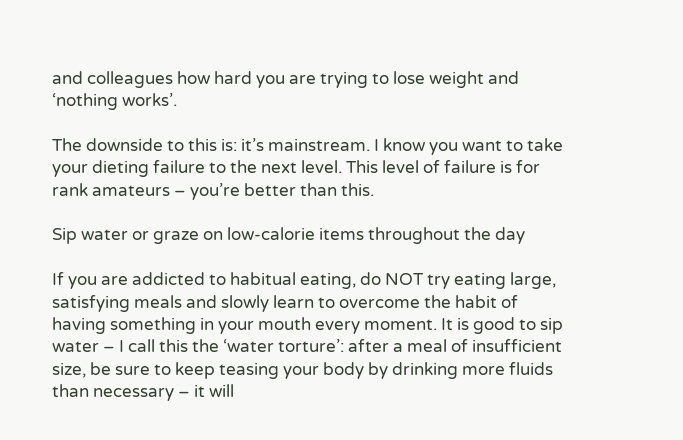and colleagues how hard you are trying to lose weight and ‘nothing works’.

The downside to this is: it’s mainstream. I know you want to take your dieting failure to the next level. This level of failure is for rank amateurs – you’re better than this.

Sip water or graze on low-calorie items throughout the day

If you are addicted to habitual eating, do NOT try eating large, satisfying meals and slowly learn to overcome the habit of having something in your mouth every moment. It is good to sip water – I call this the ‘water torture’: after a meal of insufficient size, be sure to keep teasing your body by drinking more fluids than necessary – it will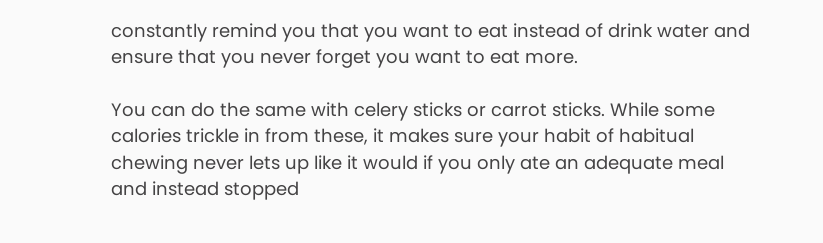constantly remind you that you want to eat instead of drink water and ensure that you never forget you want to eat more.

You can do the same with celery sticks or carrot sticks. While some calories trickle in from these, it makes sure your habit of habitual chewing never lets up like it would if you only ate an adequate meal and instead stopped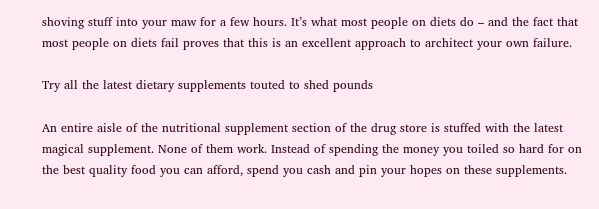shoving stuff into your maw for a few hours. It’s what most people on diets do – and the fact that most people on diets fail proves that this is an excellent approach to architect your own failure.

Try all the latest dietary supplements touted to shed pounds

An entire aisle of the nutritional supplement section of the drug store is stuffed with the latest magical supplement. None of them work. Instead of spending the money you toiled so hard for on the best quality food you can afford, spend you cash and pin your hopes on these supplements.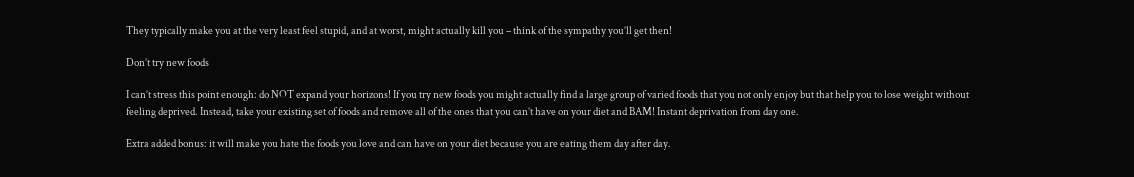They typically make you at the very least feel stupid, and at worst, might actually kill you – think of the sympathy you’ll get then!

Don’t try new foods

I can’t stress this point enough: do NOT expand your horizons! If you try new foods you might actually find a large group of varied foods that you not only enjoy but that help you to lose weight without feeling deprived. Instead, take your existing set of foods and remove all of the ones that you can’t have on your diet and BAM! Instant deprivation from day one.

Extra added bonus: it will make you hate the foods you love and can have on your diet because you are eating them day after day.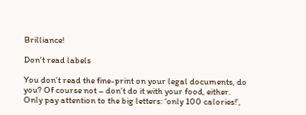Brilliance!

Don’t read labels

You don’t read the fine-print on your legal documents, do you? Of course not – don’t do it with your food, either. Only pay attention to the big letters: ‘only 100 calories!’,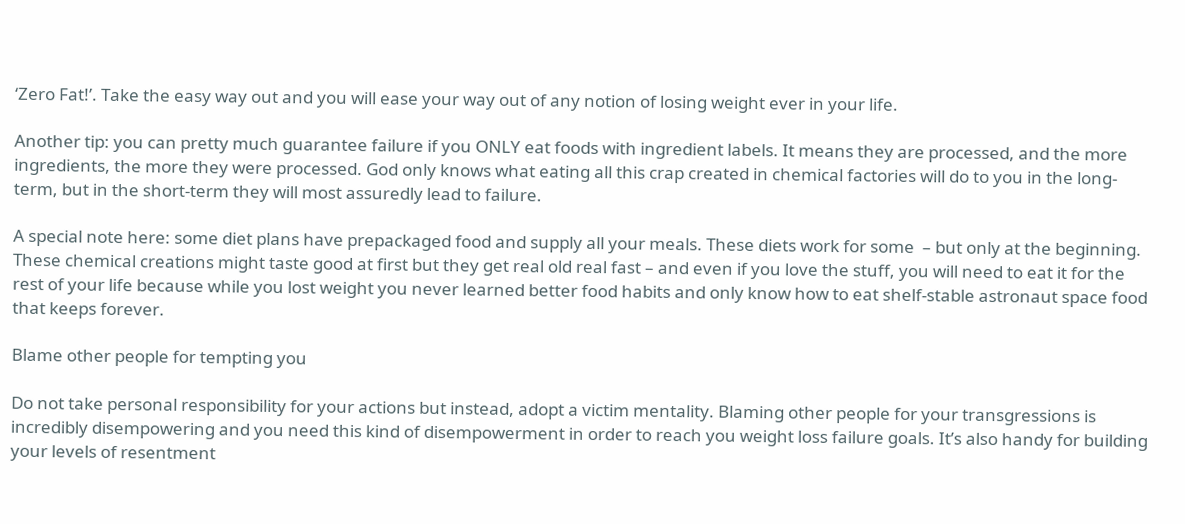‘Zero Fat!’. Take the easy way out and you will ease your way out of any notion of losing weight ever in your life.

Another tip: you can pretty much guarantee failure if you ONLY eat foods with ingredient labels. It means they are processed, and the more ingredients, the more they were processed. God only knows what eating all this crap created in chemical factories will do to you in the long-term, but in the short-term they will most assuredly lead to failure.

A special note here: some diet plans have prepackaged food and supply all your meals. These diets work for some  – but only at the beginning. These chemical creations might taste good at first but they get real old real fast – and even if you love the stuff, you will need to eat it for the rest of your life because while you lost weight you never learned better food habits and only know how to eat shelf-stable astronaut space food that keeps forever.

Blame other people for tempting you

Do not take personal responsibility for your actions but instead, adopt a victim mentality. Blaming other people for your transgressions is incredibly disempowering and you need this kind of disempowerment in order to reach you weight loss failure goals. It’s also handy for building your levels of resentment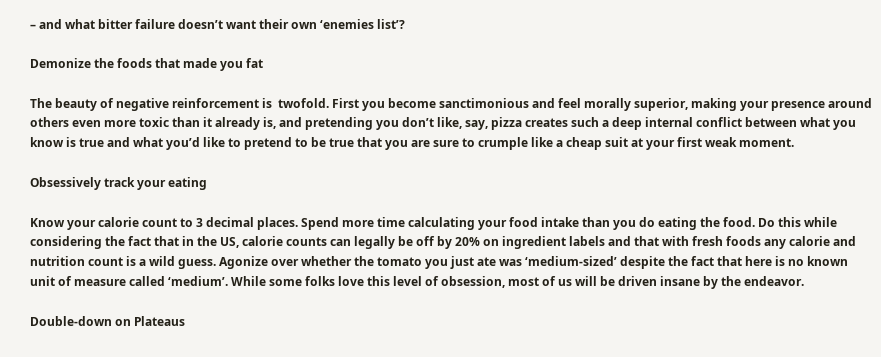– and what bitter failure doesn’t want their own ‘enemies list’?

Demonize the foods that made you fat

The beauty of negative reinforcement is  twofold. First you become sanctimonious and feel morally superior, making your presence around others even more toxic than it already is, and pretending you don’t like, say, pizza creates such a deep internal conflict between what you know is true and what you’d like to pretend to be true that you are sure to crumple like a cheap suit at your first weak moment.

Obsessively track your eating

Know your calorie count to 3 decimal places. Spend more time calculating your food intake than you do eating the food. Do this while considering the fact that in the US, calorie counts can legally be off by 20% on ingredient labels and that with fresh foods any calorie and nutrition count is a wild guess. Agonize over whether the tomato you just ate was ‘medium-sized’ despite the fact that here is no known unit of measure called ‘medium’. While some folks love this level of obsession, most of us will be driven insane by the endeavor.

Double-down on Plateaus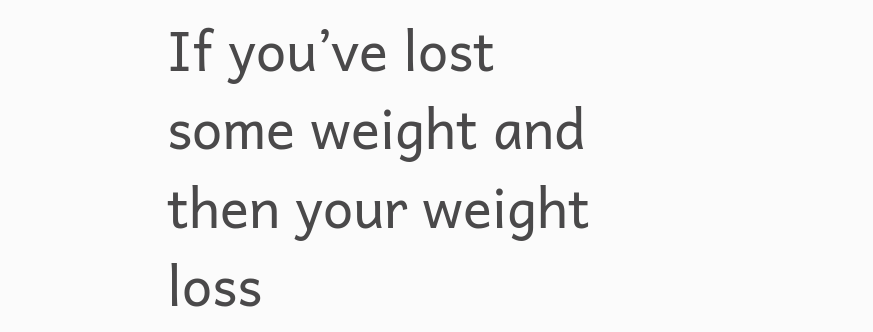If you’ve lost some weight and then your weight loss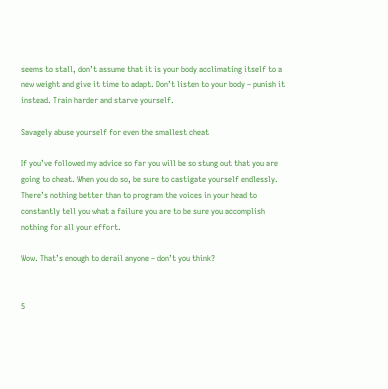seems to stall, don’t assume that it is your body acclimating itself to a new weight and give it time to adapt. Don’t listen to your body – punish it instead. Train harder and starve yourself.

Savagely abuse yourself for even the smallest cheat

If you’ve followed my advice so far you will be so stung out that you are going to cheat. When you do so, be sure to castigate yourself endlessly. There’s nothing better than to program the voices in your head to constantly tell you what a failure you are to be sure you accomplish nothing for all your effort.

Wow. That’s enough to derail anyone – don’t you think?


5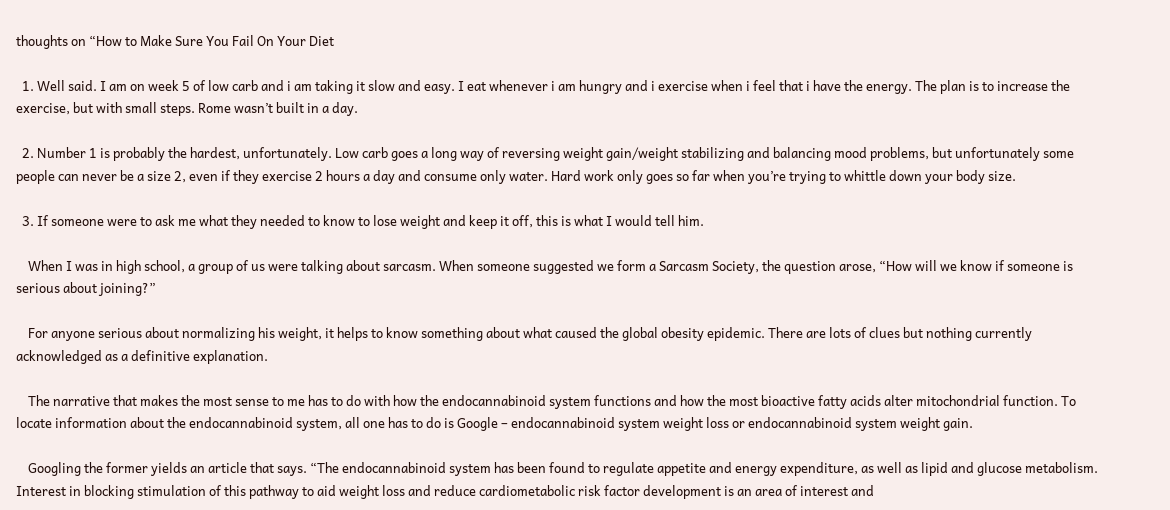thoughts on “How to Make Sure You Fail On Your Diet

  1. Well said. I am on week 5 of low carb and i am taking it slow and easy. I eat whenever i am hungry and i exercise when i feel that i have the energy. The plan is to increase the exercise, but with small steps. Rome wasn’t built in a day.

  2. Number 1 is probably the hardest, unfortunately. Low carb goes a long way of reversing weight gain/weight stabilizing and balancing mood problems, but unfortunately some people can never be a size 2, even if they exercise 2 hours a day and consume only water. Hard work only goes so far when you’re trying to whittle down your body size.

  3. If someone were to ask me what they needed to know to lose weight and keep it off, this is what I would tell him.

    When I was in high school, a group of us were talking about sarcasm. When someone suggested we form a Sarcasm Society, the question arose, “How will we know if someone is serious about joining?”

    For anyone serious about normalizing his weight, it helps to know something about what caused the global obesity epidemic. There are lots of clues but nothing currently acknowledged as a definitive explanation.

    The narrative that makes the most sense to me has to do with how the endocannabinoid system functions and how the most bioactive fatty acids alter mitochondrial function. To locate information about the endocannabinoid system, all one has to do is Google – endocannabinoid system weight loss or endocannabinoid system weight gain.

    Googling the former yields an article that says. “The endocannabinoid system has been found to regulate appetite and energy expenditure, as well as lipid and glucose metabolism. Interest in blocking stimulation of this pathway to aid weight loss and reduce cardiometabolic risk factor development is an area of interest and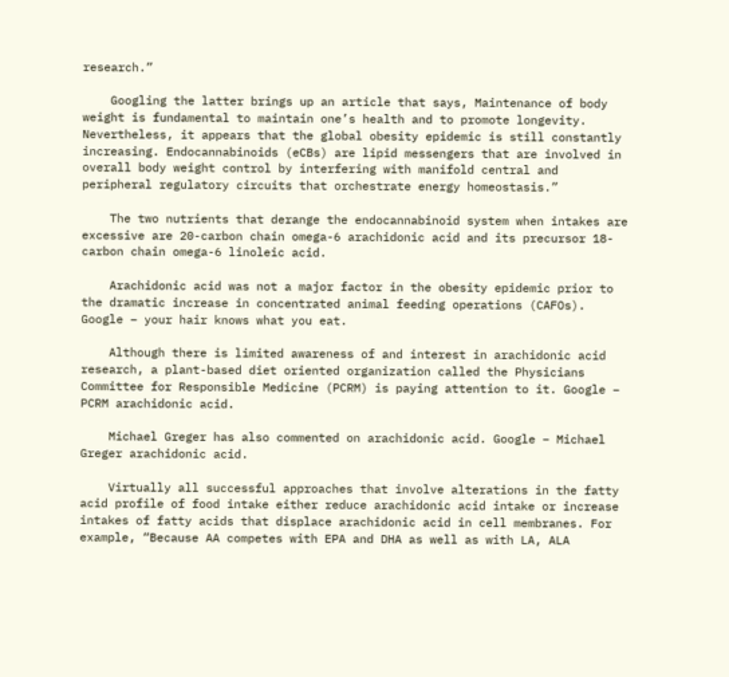research.”

    Googling the latter brings up an article that says, Maintenance of body weight is fundamental to maintain one’s health and to promote longevity. Nevertheless, it appears that the global obesity epidemic is still constantly increasing. Endocannabinoids (eCBs) are lipid messengers that are involved in overall body weight control by interfering with manifold central and peripheral regulatory circuits that orchestrate energy homeostasis.”

    The two nutrients that derange the endocannabinoid system when intakes are excessive are 20-carbon chain omega-6 arachidonic acid and its precursor 18-carbon chain omega-6 linoleic acid.

    Arachidonic acid was not a major factor in the obesity epidemic prior to the dramatic increase in concentrated animal feeding operations (CAFOs). Google – your hair knows what you eat.

    Although there is limited awareness of and interest in arachidonic acid research, a plant-based diet oriented organization called the Physicians Committee for Responsible Medicine (PCRM) is paying attention to it. Google – PCRM arachidonic acid.

    Michael Greger has also commented on arachidonic acid. Google – Michael Greger arachidonic acid.

    Virtually all successful approaches that involve alterations in the fatty acid profile of food intake either reduce arachidonic acid intake or increase intakes of fatty acids that displace arachidonic acid in cell membranes. For example, “Because AA competes with EPA and DHA as well as with LA, ALA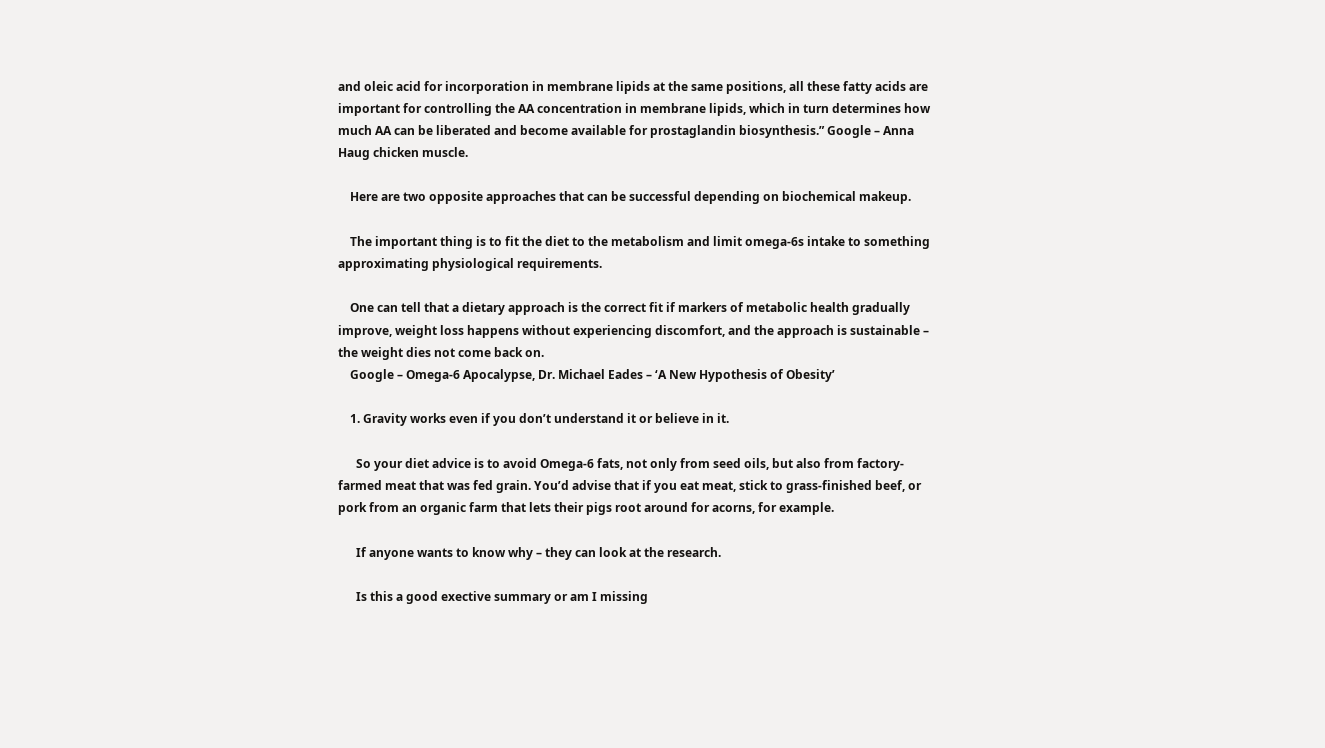and oleic acid for incorporation in membrane lipids at the same positions, all these fatty acids are important for controlling the AA concentration in membrane lipids, which in turn determines how much AA can be liberated and become available for prostaglandin biosynthesis.” Google – Anna Haug chicken muscle.

    Here are two opposite approaches that can be successful depending on biochemical makeup.

    The important thing is to fit the diet to the metabolism and limit omega-6s intake to something approximating physiological requirements.

    One can tell that a dietary approach is the correct fit if markers of metabolic health gradually improve, weight loss happens without experiencing discomfort, and the approach is sustainable – the weight dies not come back on.
    Google – Omega-6 Apocalypse, Dr. Michael Eades – ‘A New Hypothesis of Obesity’

    1. Gravity works even if you don’t understand it or believe in it.

      So your diet advice is to avoid Omega-6 fats, not only from seed oils, but also from factory-farmed meat that was fed grain. You’d advise that if you eat meat, stick to grass-finished beef, or pork from an organic farm that lets their pigs root around for acorns, for example.

      If anyone wants to know why – they can look at the research.

      Is this a good exective summary or am I missing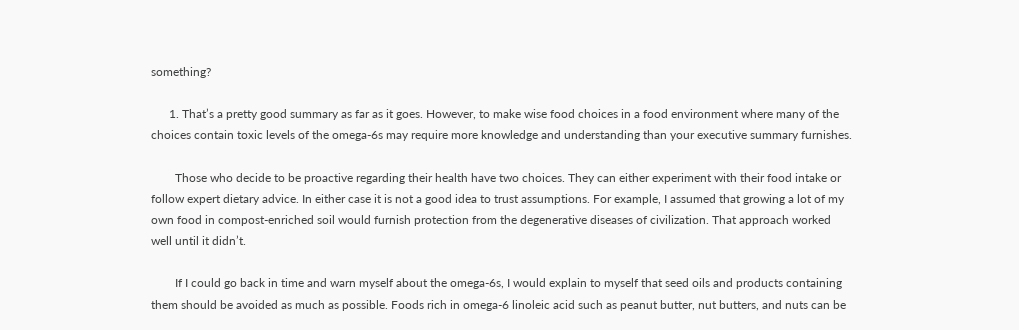something?

      1. That’s a pretty good summary as far as it goes. However, to make wise food choices in a food environment where many of the choices contain toxic levels of the omega-6s may require more knowledge and understanding than your executive summary furnishes.

        Those who decide to be proactive regarding their health have two choices. They can either experiment with their food intake or follow expert dietary advice. In either case it is not a good idea to trust assumptions. For example, I assumed that growing a lot of my own food in compost-enriched soil would furnish protection from the degenerative diseases of civilization. That approach worked well until it didn’t.

        If I could go back in time and warn myself about the omega-6s, I would explain to myself that seed oils and products containing them should be avoided as much as possible. Foods rich in omega-6 linoleic acid such as peanut butter, nut butters, and nuts can be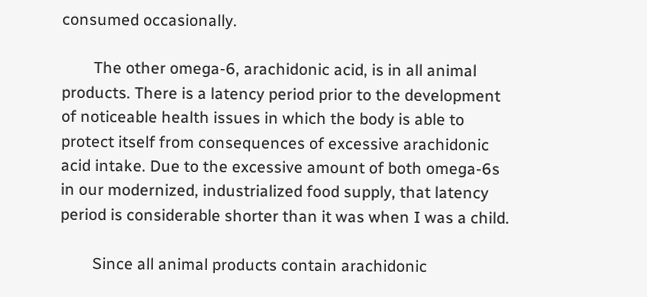consumed occasionally.

        The other omega-6, arachidonic acid, is in all animal products. There is a latency period prior to the development of noticeable health issues in which the body is able to protect itself from consequences of excessive arachidonic acid intake. Due to the excessive amount of both omega-6s in our modernized, industrialized food supply, that latency period is considerable shorter than it was when I was a child.

        Since all animal products contain arachidonic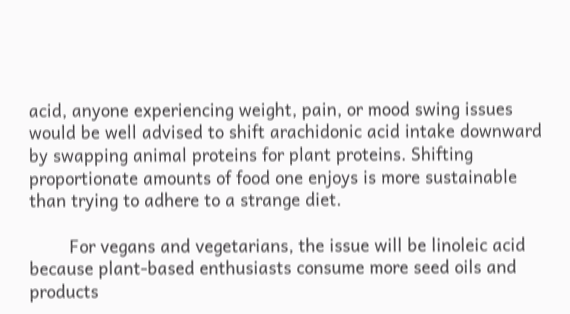acid, anyone experiencing weight, pain, or mood swing issues would be well advised to shift arachidonic acid intake downward by swapping animal proteins for plant proteins. Shifting proportionate amounts of food one enjoys is more sustainable than trying to adhere to a strange diet.

        For vegans and vegetarians, the issue will be linoleic acid because plant-based enthusiasts consume more seed oils and products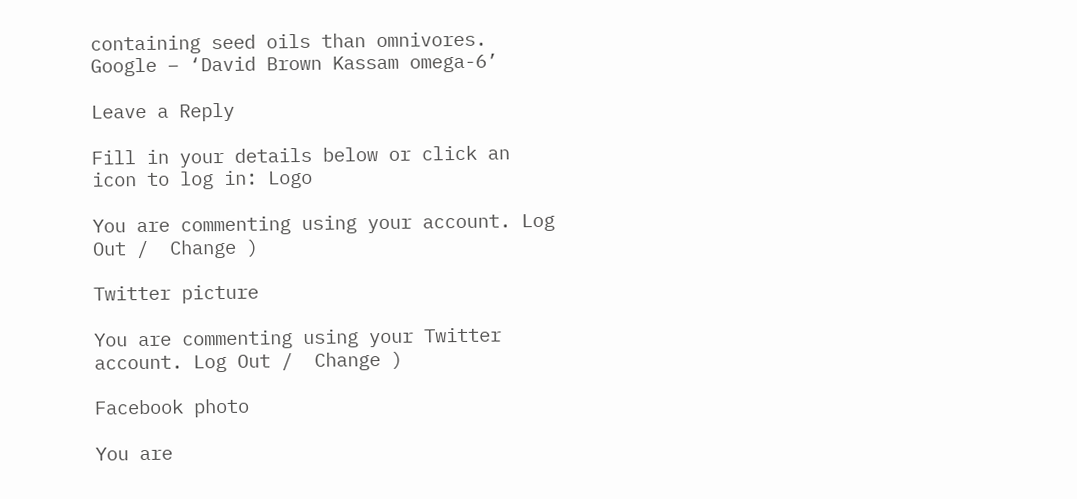containing seed oils than omnivores. Google – ‘David Brown Kassam omega-6’

Leave a Reply

Fill in your details below or click an icon to log in: Logo

You are commenting using your account. Log Out /  Change )

Twitter picture

You are commenting using your Twitter account. Log Out /  Change )

Facebook photo

You are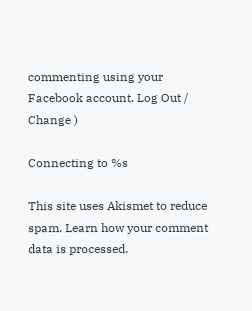commenting using your Facebook account. Log Out /  Change )

Connecting to %s

This site uses Akismet to reduce spam. Learn how your comment data is processed.